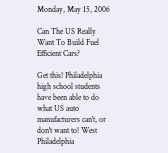Monday, May 15, 2006

Can The US Really Want To Build Fuel Efficient Cars?

Get this! Philadelphia high school students have been able to do what US auto manufacturers can't, or don't want to! West Philadelphia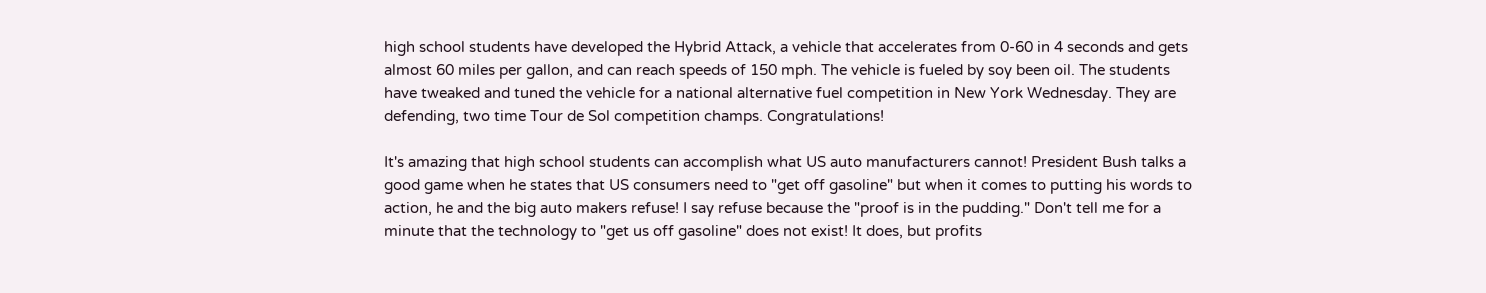high school students have developed the Hybrid Attack, a vehicle that accelerates from 0-60 in 4 seconds and gets almost 60 miles per gallon, and can reach speeds of 150 mph. The vehicle is fueled by soy been oil. The students have tweaked and tuned the vehicle for a national alternative fuel competition in New York Wednesday. They are defending, two time Tour de Sol competition champs. Congratulations!

It's amazing that high school students can accomplish what US auto manufacturers cannot! President Bush talks a good game when he states that US consumers need to "get off gasoline" but when it comes to putting his words to action, he and the big auto makers refuse! I say refuse because the "proof is in the pudding." Don't tell me for a minute that the technology to "get us off gasoline" does not exist! It does, but profits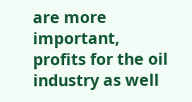are more important, profits for the oil industry as well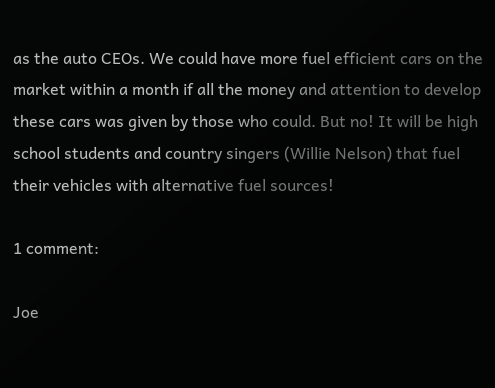as the auto CEOs. We could have more fuel efficient cars on the market within a month if all the money and attention to develop these cars was given by those who could. But no! It will be high school students and country singers (Willie Nelson) that fuel their vehicles with alternative fuel sources!

1 comment:

Joe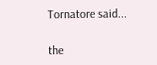Tornatore said...

the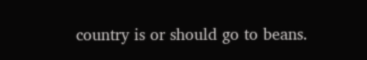country is or should go to beans.